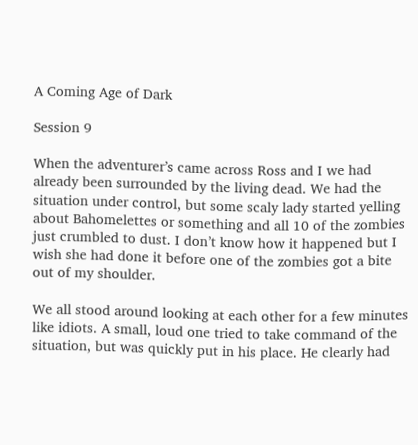A Coming Age of Dark

Session 9

When the adventurer’s came across Ross and I we had already been surrounded by the living dead. We had the situation under control, but some scaly lady started yelling about Bahomelettes or something and all 10 of the zombies just crumbled to dust. I don’t know how it happened but I wish she had done it before one of the zombies got a bite out of my shoulder.

We all stood around looking at each other for a few minutes like idiots. A small, loud one tried to take command of the situation, but was quickly put in his place. He clearly had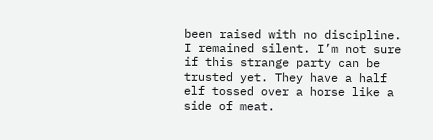been raised with no discipline. I remained silent. I’m not sure if this strange party can be trusted yet. They have a half elf tossed over a horse like a side of meat.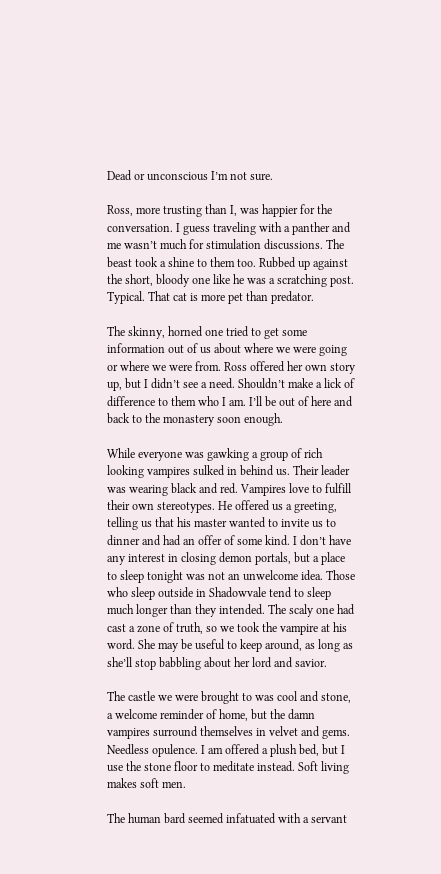Dead or unconscious I’m not sure.

Ross, more trusting than I, was happier for the conversation. I guess traveling with a panther and me wasn’t much for stimulation discussions. The beast took a shine to them too. Rubbed up against the short, bloody one like he was a scratching post. Typical. That cat is more pet than predator.

The skinny, horned one tried to get some information out of us about where we were going or where we were from. Ross offered her own story up, but I didn’t see a need. Shouldn’t make a lick of difference to them who I am. I’ll be out of here and back to the monastery soon enough.

While everyone was gawking a group of rich looking vampires sulked in behind us. Their leader was wearing black and red. Vampires love to fulfill their own stereotypes. He offered us a greeting, telling us that his master wanted to invite us to dinner and had an offer of some kind. I don’t have any interest in closing demon portals, but a place to sleep tonight was not an unwelcome idea. Those who sleep outside in Shadowvale tend to sleep much longer than they intended. The scaly one had cast a zone of truth, so we took the vampire at his word. She may be useful to keep around, as long as she’ll stop babbling about her lord and savior.

The castle we were brought to was cool and stone, a welcome reminder of home, but the damn vampires surround themselves in velvet and gems. Needless opulence. I am offered a plush bed, but I use the stone floor to meditate instead. Soft living makes soft men.

The human bard seemed infatuated with a servant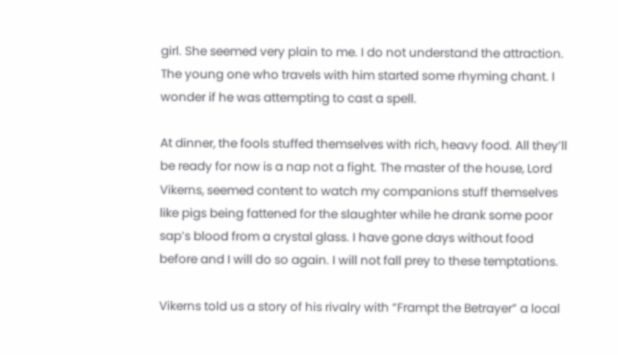girl. She seemed very plain to me. I do not understand the attraction. The young one who travels with him started some rhyming chant. I wonder if he was attempting to cast a spell.

At dinner, the fools stuffed themselves with rich, heavy food. All they’ll be ready for now is a nap not a fight. The master of the house, Lord Vikerns, seemed content to watch my companions stuff themselves like pigs being fattened for the slaughter while he drank some poor sap’s blood from a crystal glass. I have gone days without food before and I will do so again. I will not fall prey to these temptations.

Vikerns told us a story of his rivalry with “Frampt the Betrayer” a local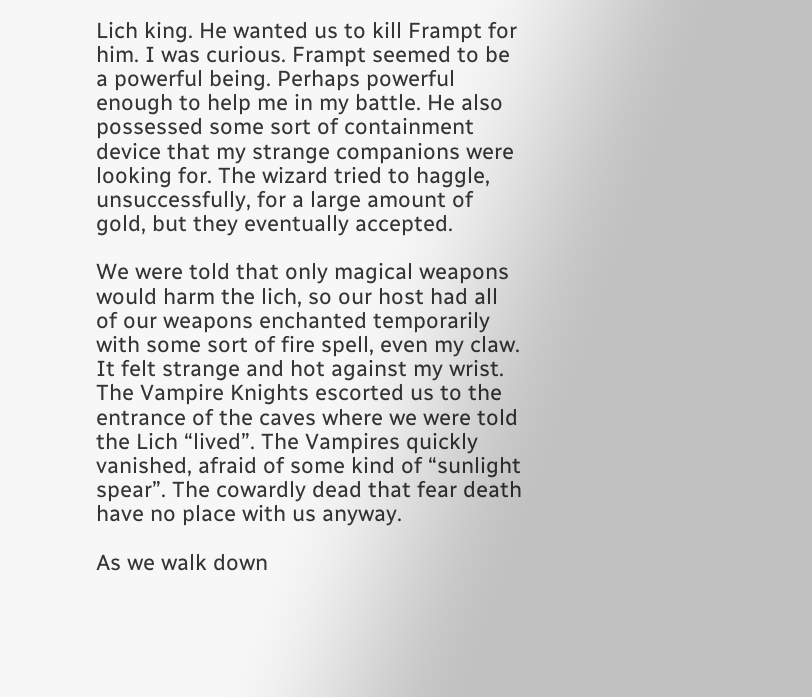Lich king. He wanted us to kill Frampt for him. I was curious. Frampt seemed to be a powerful being. Perhaps powerful enough to help me in my battle. He also possessed some sort of containment device that my strange companions were looking for. The wizard tried to haggle, unsuccessfully, for a large amount of gold, but they eventually accepted.

We were told that only magical weapons would harm the lich, so our host had all of our weapons enchanted temporarily with some sort of fire spell, even my claw. It felt strange and hot against my wrist. The Vampire Knights escorted us to the entrance of the caves where we were told the Lich “lived”. The Vampires quickly vanished, afraid of some kind of “sunlight spear”. The cowardly dead that fear death have no place with us anyway.

As we walk down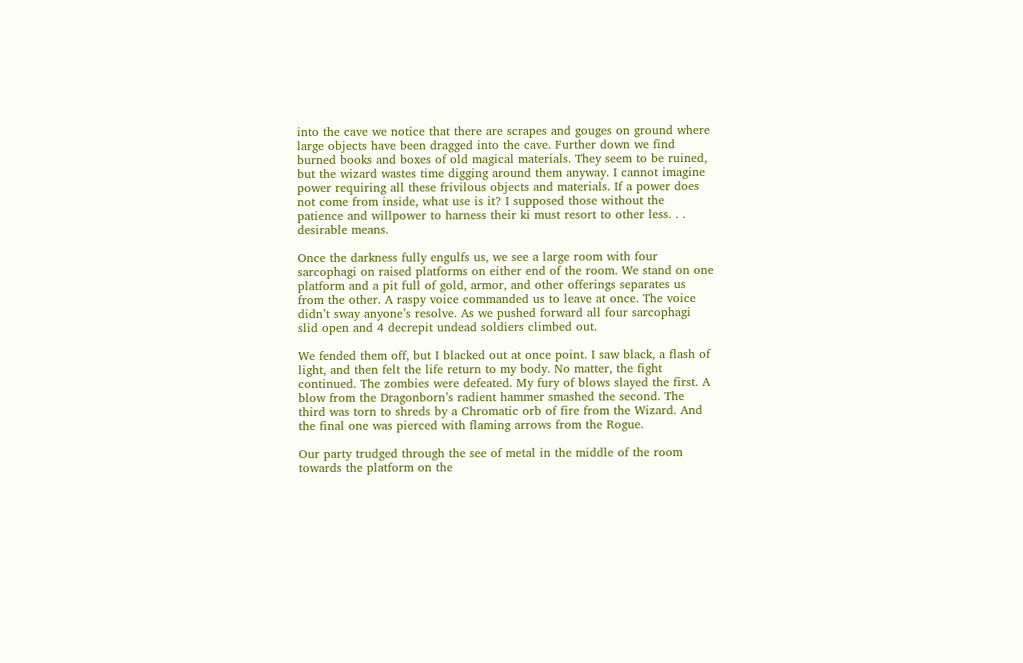into the cave we notice that there are scrapes and gouges on ground where large objects have been dragged into the cave. Further down we find burned books and boxes of old magical materials. They seem to be ruined, but the wizard wastes time digging around them anyway. I cannot imagine power requiring all these frivilous objects and materials. If a power does not come from inside, what use is it? I supposed those without the patience and willpower to harness their ki must resort to other less. . . desirable means.

Once the darkness fully engulfs us, we see a large room with four sarcophagi on raised platforms on either end of the room. We stand on one platform and a pit full of gold, armor, and other offerings separates us from the other. A raspy voice commanded us to leave at once. The voice didn’t sway anyone’s resolve. As we pushed forward all four sarcophagi slid open and 4 decrepit undead soldiers climbed out.

We fended them off, but I blacked out at once point. I saw black, a flash of light, and then felt the life return to my body. No matter, the fight continued. The zombies were defeated. My fury of blows slayed the first. A blow from the Dragonborn’s radient hammer smashed the second. The third was torn to shreds by a Chromatic orb of fire from the Wizard. And the final one was pierced with flaming arrows from the Rogue.

Our party trudged through the see of metal in the middle of the room towards the platform on the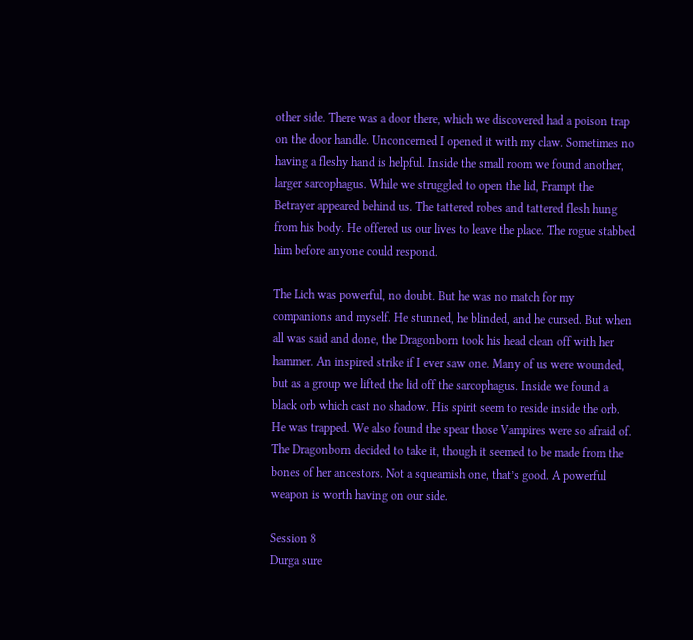other side. There was a door there, which we discovered had a poison trap on the door handle. Unconcerned I opened it with my claw. Sometimes no having a fleshy hand is helpful. Inside the small room we found another, larger sarcophagus. While we struggled to open the lid, Frampt the Betrayer appeared behind us. The tattered robes and tattered flesh hung from his body. He offered us our lives to leave the place. The rogue stabbed him before anyone could respond.

The Lich was powerful, no doubt. But he was no match for my companions and myself. He stunned, he blinded, and he cursed. But when all was said and done, the Dragonborn took his head clean off with her hammer. An inspired strike if I ever saw one. Many of us were wounded, but as a group we lifted the lid off the sarcophagus. Inside we found a black orb which cast no shadow. His spirit seem to reside inside the orb. He was trapped. We also found the spear those Vampires were so afraid of. The Dragonborn decided to take it, though it seemed to be made from the bones of her ancestors. Not a squeamish one, that’s good. A powerful weapon is worth having on our side.

Session 8
Durga sure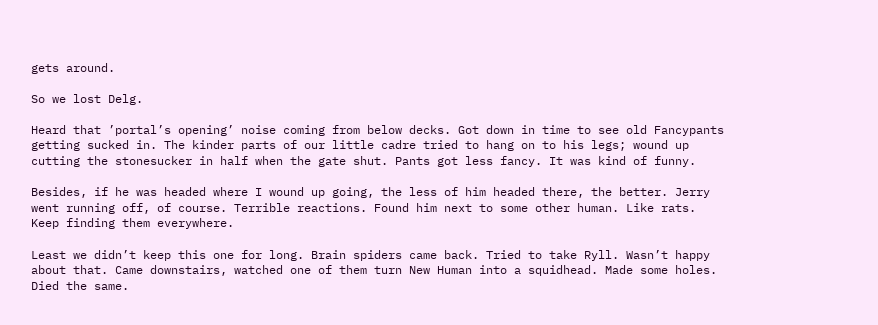gets around.

So we lost Delg.

Heard that ’portal’s opening’ noise coming from below decks. Got down in time to see old Fancypants getting sucked in. The kinder parts of our little cadre tried to hang on to his legs; wound up cutting the stonesucker in half when the gate shut. Pants got less fancy. It was kind of funny.

Besides, if he was headed where I wound up going, the less of him headed there, the better. Jerry went running off, of course. Terrible reactions. Found him next to some other human. Like rats. Keep finding them everywhere.

Least we didn’t keep this one for long. Brain spiders came back. Tried to take Ryll. Wasn’t happy about that. Came downstairs, watched one of them turn New Human into a squidhead. Made some holes. Died the same.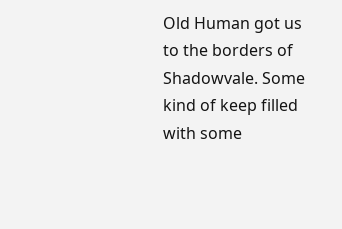Old Human got us to the borders of Shadowvale. Some kind of keep filled with some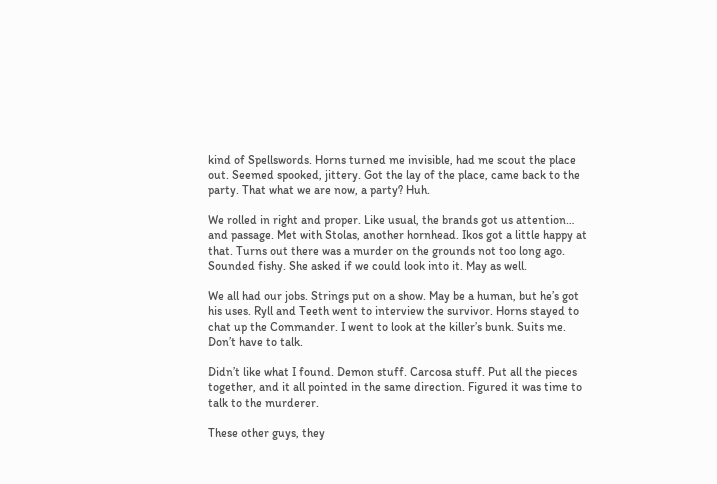kind of Spellswords. Horns turned me invisible, had me scout the place out. Seemed spooked, jittery. Got the lay of the place, came back to the party. That what we are now, a party? Huh.

We rolled in right and proper. Like usual, the brands got us attention… and passage. Met with Stolas, another hornhead. Ikos got a little happy at that. Turns out there was a murder on the grounds not too long ago. Sounded fishy. She asked if we could look into it. May as well.

We all had our jobs. Strings put on a show. May be a human, but he’s got his uses. Ryll and Teeth went to interview the survivor. Horns stayed to chat up the Commander. I went to look at the killer’s bunk. Suits me. Don’t have to talk.

Didn’t like what I found. Demon stuff. Carcosa stuff. Put all the pieces together, and it all pointed in the same direction. Figured it was time to talk to the murderer.

These other guys, they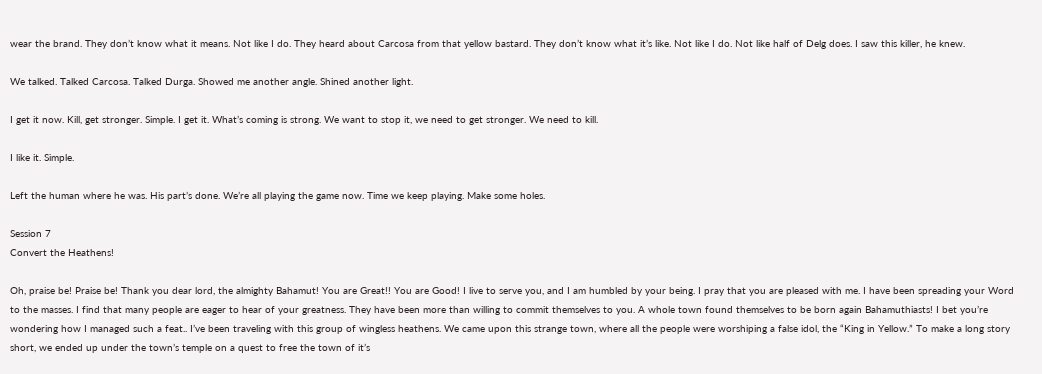wear the brand. They don’t know what it means. Not like I do. They heard about Carcosa from that yellow bastard. They don’t know what it’s like. Not like I do. Not like half of Delg does. I saw this killer, he knew.

We talked. Talked Carcosa. Talked Durga. Showed me another angle. Shined another light.

I get it now. Kill, get stronger. Simple. I get it. What’s coming is strong. We want to stop it, we need to get stronger. We need to kill.

I like it. Simple.

Left the human where he was. His part’s done. We’re all playing the game now. Time we keep playing. Make some holes.

Session 7
Convert the Heathens!

Oh, praise be! Praise be! Thank you dear lord, the almighty Bahamut! You are Great!! You are Good! I live to serve you, and I am humbled by your being. I pray that you are pleased with me. I have been spreading your Word to the masses. I find that many people are eager to hear of your greatness. They have been more than willing to commit themselves to you. A whole town found themselves to be born again Bahamuthiasts! I bet you’re wondering how I managed such a feat.. I’ve been traveling with this group of wingless heathens. We came upon this strange town, where all the people were worshiping a false idol, the “King in Yellow.” To make a long story short, we ended up under the town’s temple on a quest to free the town of it’s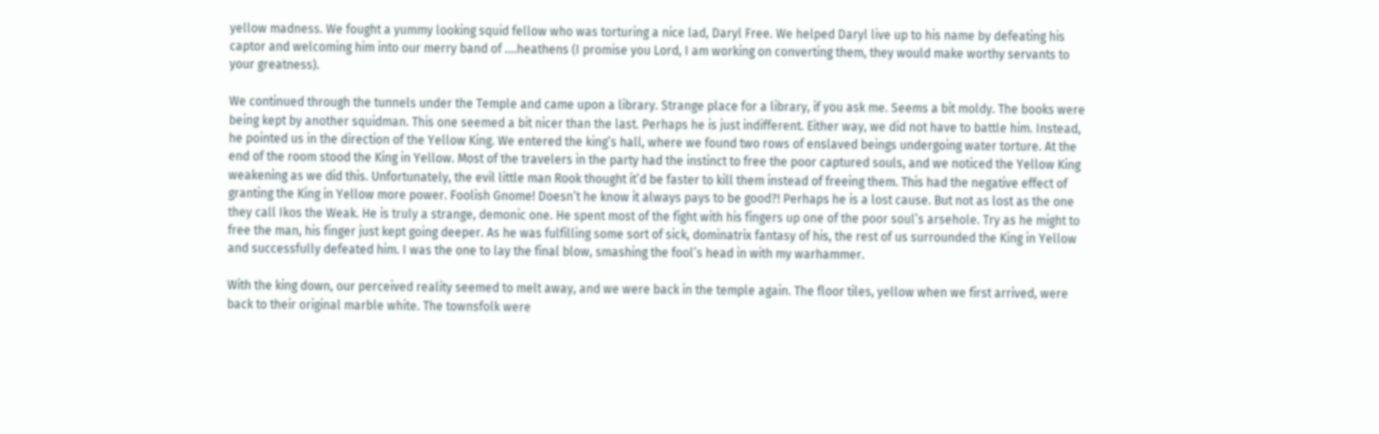yellow madness. We fought a yummy looking squid fellow who was torturing a nice lad, Daryl Free. We helped Daryl live up to his name by defeating his captor and welcoming him into our merry band of ….heathens (I promise you Lord, I am working on converting them, they would make worthy servants to your greatness).

We continued through the tunnels under the Temple and came upon a library. Strange place for a library, if you ask me. Seems a bit moldy. The books were being kept by another squidman. This one seemed a bit nicer than the last. Perhaps he is just indifferent. Either way, we did not have to battle him. Instead, he pointed us in the direction of the Yellow King. We entered the king’s hall, where we found two rows of enslaved beings undergoing water torture. At the end of the room stood the King in Yellow. Most of the travelers in the party had the instinct to free the poor captured souls, and we noticed the Yellow King weakening as we did this. Unfortunately, the evil little man Rook thought it’d be faster to kill them instead of freeing them. This had the negative effect of granting the King in Yellow more power. Foolish Gnome! Doesn’t he know it always pays to be good?! Perhaps he is a lost cause. But not as lost as the one they call Ikos the Weak. He is truly a strange, demonic one. He spent most of the fight with his fingers up one of the poor soul’s arsehole. Try as he might to free the man, his finger just kept going deeper. As he was fulfilling some sort of sick, dominatrix fantasy of his, the rest of us surrounded the King in Yellow and successfully defeated him. I was the one to lay the final blow, smashing the fool’s head in with my warhammer.

With the king down, our perceived reality seemed to melt away, and we were back in the temple again. The floor tiles, yellow when we first arrived, were back to their original marble white. The townsfolk were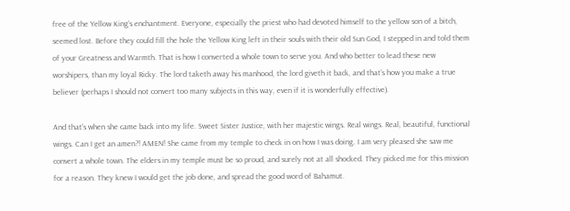free of the Yellow King’s enchantment. Everyone, especially the priest who had devoted himself to the yellow son of a bitch, seemed lost. Before they could fill the hole the Yellow King left in their souls with their old Sun God, I stepped in and told them of your Greatness and Warmth. That is how I converted a whole town to serve you. And who better to lead these new worshipers, than my loyal Ricky. The lord taketh away his manhood, the lord giveth it back, and that’s how you make a true believer (perhaps I should not convert too many subjects in this way, even if it is wonderfully effective).

And that’s when she came back into my life. Sweet Sister Justice, with her majestic wings. Real wings. Real, beautiful, functional wings. Can I get an amen?! AMEN! She came from my temple to check in on how I was doing. I am very pleased she saw me convert a whole town. The elders in my temple must be so proud, and surely not at all shocked. They picked me for this mission for a reason. They knew I would get the job done, and spread the good word of Bahamut.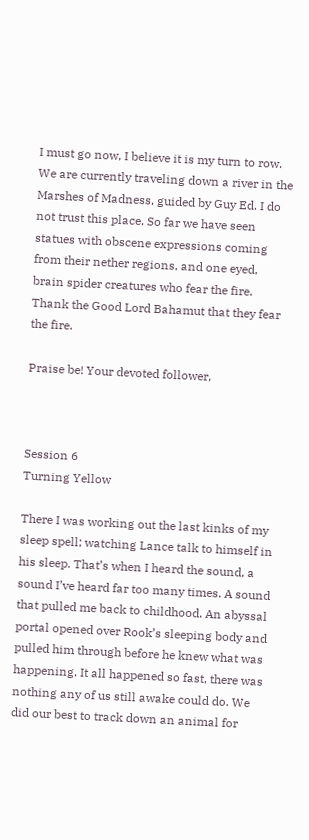I must go now, I believe it is my turn to row. We are currently traveling down a river in the Marshes of Madness, guided by Guy Ed. I do not trust this place. So far we have seen statues with obscene expressions coming from their nether regions, and one eyed, brain spider creatures who fear the fire. Thank the Good Lord Bahamut that they fear the fire.

Praise be! Your devoted follower,



Session 6
Turning Yellow

There I was working out the last kinks of my sleep spell; watching Lance talk to himself in his sleep. That’s when I heard the sound, a sound I’ve heard far too many times. A sound that pulled me back to childhood. An abyssal portal opened over Rook’s sleeping body and pulled him through before he knew what was happening. It all happened so fast, there was nothing any of us still awake could do. We did our best to track down an animal for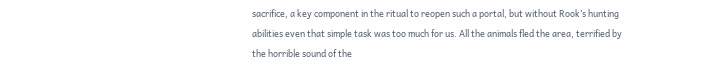sacrifice, a key component in the ritual to reopen such a portal, but without Rook’s hunting abilities even that simple task was too much for us. All the animals fled the area, terrified by the horrible sound of the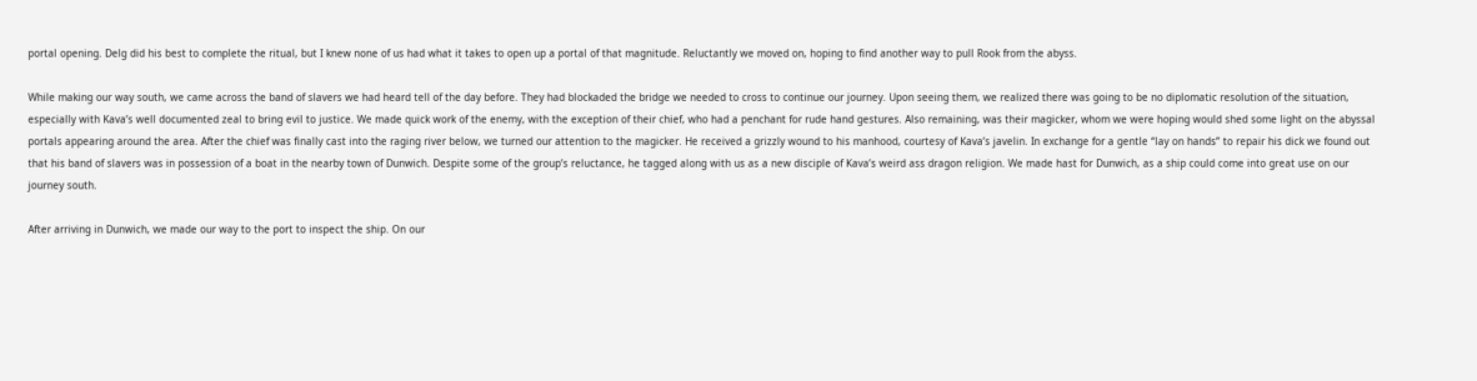portal opening. Delg did his best to complete the ritual, but I knew none of us had what it takes to open up a portal of that magnitude. Reluctantly we moved on, hoping to find another way to pull Rook from the abyss.

While making our way south, we came across the band of slavers we had heard tell of the day before. They had blockaded the bridge we needed to cross to continue our journey. Upon seeing them, we realized there was going to be no diplomatic resolution of the situation, especially with Kava’s well documented zeal to bring evil to justice. We made quick work of the enemy, with the exception of their chief, who had a penchant for rude hand gestures. Also remaining, was their magicker, whom we were hoping would shed some light on the abyssal portals appearing around the area. After the chief was finally cast into the raging river below, we turned our attention to the magicker. He received a grizzly wound to his manhood, courtesy of Kava’s javelin. In exchange for a gentle “lay on hands” to repair his dick we found out that his band of slavers was in possession of a boat in the nearby town of Dunwich. Despite some of the group’s reluctance, he tagged along with us as a new disciple of Kava’s weird ass dragon religion. We made hast for Dunwich, as a ship could come into great use on our journey south.

After arriving in Dunwich, we made our way to the port to inspect the ship. On our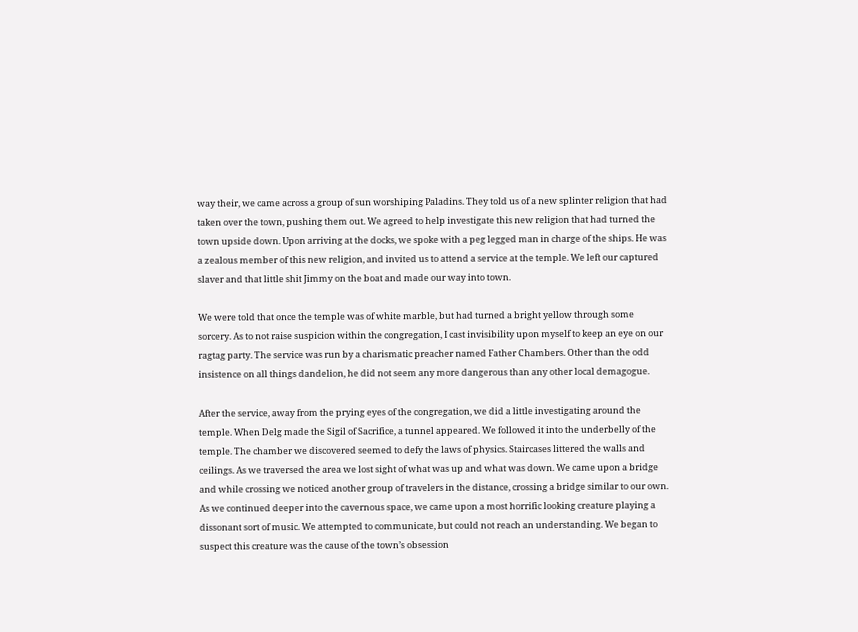way their, we came across a group of sun worshiping Paladins. They told us of a new splinter religion that had taken over the town, pushing them out. We agreed to help investigate this new religion that had turned the town upside down. Upon arriving at the docks, we spoke with a peg legged man in charge of the ships. He was a zealous member of this new religion, and invited us to attend a service at the temple. We left our captured slaver and that little shit Jimmy on the boat and made our way into town.

We were told that once the temple was of white marble, but had turned a bright yellow through some sorcery. As to not raise suspicion within the congregation, I cast invisibility upon myself to keep an eye on our ragtag party. The service was run by a charismatic preacher named Father Chambers. Other than the odd insistence on all things dandelion, he did not seem any more dangerous than any other local demagogue.

After the service, away from the prying eyes of the congregation, we did a little investigating around the temple. When Delg made the Sigil of Sacrifice, a tunnel appeared. We followed it into the underbelly of the temple. The chamber we discovered seemed to defy the laws of physics. Staircases littered the walls and ceilings. As we traversed the area we lost sight of what was up and what was down. We came upon a bridge and while crossing we noticed another group of travelers in the distance, crossing a bridge similar to our own. As we continued deeper into the cavernous space, we came upon a most horrific looking creature playing a dissonant sort of music. We attempted to communicate, but could not reach an understanding. We began to suspect this creature was the cause of the town’s obsession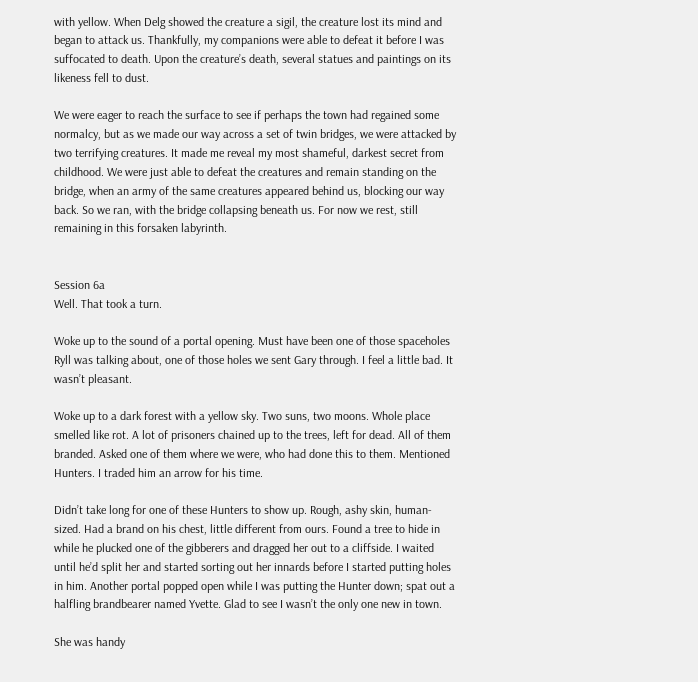with yellow. When Delg showed the creature a sigil, the creature lost its mind and began to attack us. Thankfully, my companions were able to defeat it before I was suffocated to death. Upon the creature’s death, several statues and paintings on its likeness fell to dust.

We were eager to reach the surface to see if perhaps the town had regained some normalcy, but as we made our way across a set of twin bridges, we were attacked by two terrifying creatures. It made me reveal my most shameful, darkest secret from childhood. We were just able to defeat the creatures and remain standing on the bridge, when an army of the same creatures appeared behind us, blocking our way back. So we ran, with the bridge collapsing beneath us. For now we rest, still remaining in this forsaken labyrinth.


Session 6a
Well. That took a turn.

Woke up to the sound of a portal opening. Must have been one of those spaceholes Ryll was talking about, one of those holes we sent Gary through. I feel a little bad. It wasn’t pleasant.

Woke up to a dark forest with a yellow sky. Two suns, two moons. Whole place smelled like rot. A lot of prisoners chained up to the trees, left for dead. All of them branded. Asked one of them where we were, who had done this to them. Mentioned Hunters. I traded him an arrow for his time.

Didn’t take long for one of these Hunters to show up. Rough, ashy skin, human-sized. Had a brand on his chest, little different from ours. Found a tree to hide in while he plucked one of the gibberers and dragged her out to a cliffside. I waited until he’d split her and started sorting out her innards before I started putting holes in him. Another portal popped open while I was putting the Hunter down; spat out a halfling brandbearer named Yvette. Glad to see I wasn’t the only one new in town.

She was handy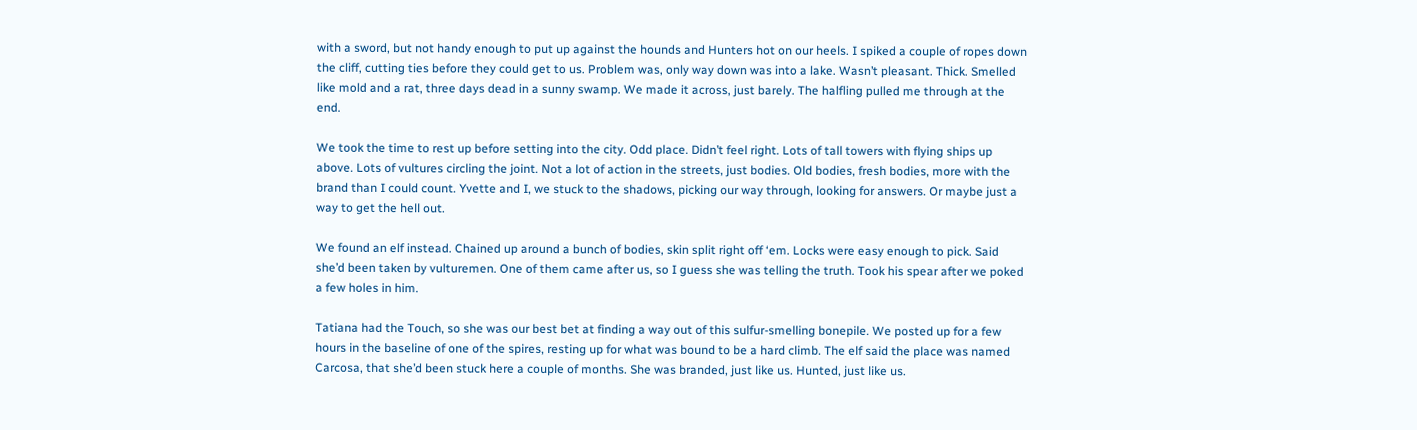with a sword, but not handy enough to put up against the hounds and Hunters hot on our heels. I spiked a couple of ropes down the cliff, cutting ties before they could get to us. Problem was, only way down was into a lake. Wasn’t pleasant. Thick. Smelled like mold and a rat, three days dead in a sunny swamp. We made it across, just barely. The halfling pulled me through at the end.

We took the time to rest up before setting into the city. Odd place. Didn’t feel right. Lots of tall towers with flying ships up above. Lots of vultures circling the joint. Not a lot of action in the streets, just bodies. Old bodies, fresh bodies, more with the brand than I could count. Yvette and I, we stuck to the shadows, picking our way through, looking for answers. Or maybe just a way to get the hell out.

We found an elf instead. Chained up around a bunch of bodies, skin split right off ‘em. Locks were easy enough to pick. Said she’d been taken by vulturemen. One of them came after us, so I guess she was telling the truth. Took his spear after we poked a few holes in him.

Tatiana had the Touch, so she was our best bet at finding a way out of this sulfur-smelling bonepile. We posted up for a few hours in the baseline of one of the spires, resting up for what was bound to be a hard climb. The elf said the place was named Carcosa, that she’d been stuck here a couple of months. She was branded, just like us. Hunted, just like us.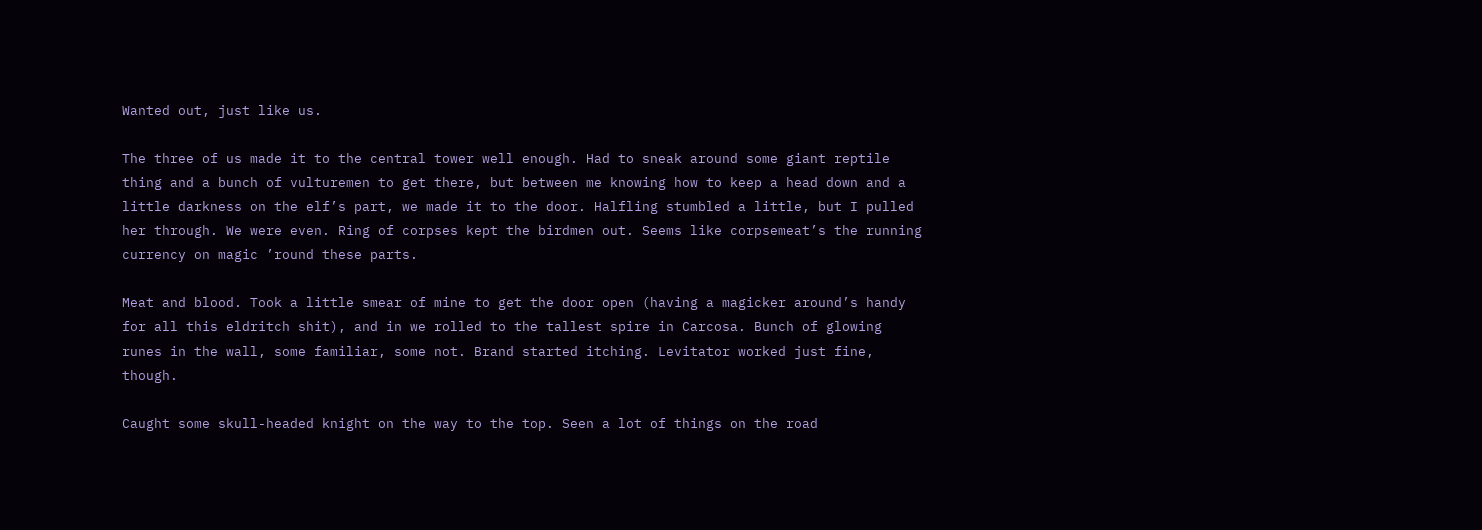Wanted out, just like us.

The three of us made it to the central tower well enough. Had to sneak around some giant reptile thing and a bunch of vulturemen to get there, but between me knowing how to keep a head down and a little darkness on the elf’s part, we made it to the door. Halfling stumbled a little, but I pulled her through. We were even. Ring of corpses kept the birdmen out. Seems like corpsemeat’s the running currency on magic ’round these parts.

Meat and blood. Took a little smear of mine to get the door open (having a magicker around’s handy for all this eldritch shit), and in we rolled to the tallest spire in Carcosa. Bunch of glowing runes in the wall, some familiar, some not. Brand started itching. Levitator worked just fine, though.

Caught some skull-headed knight on the way to the top. Seen a lot of things on the road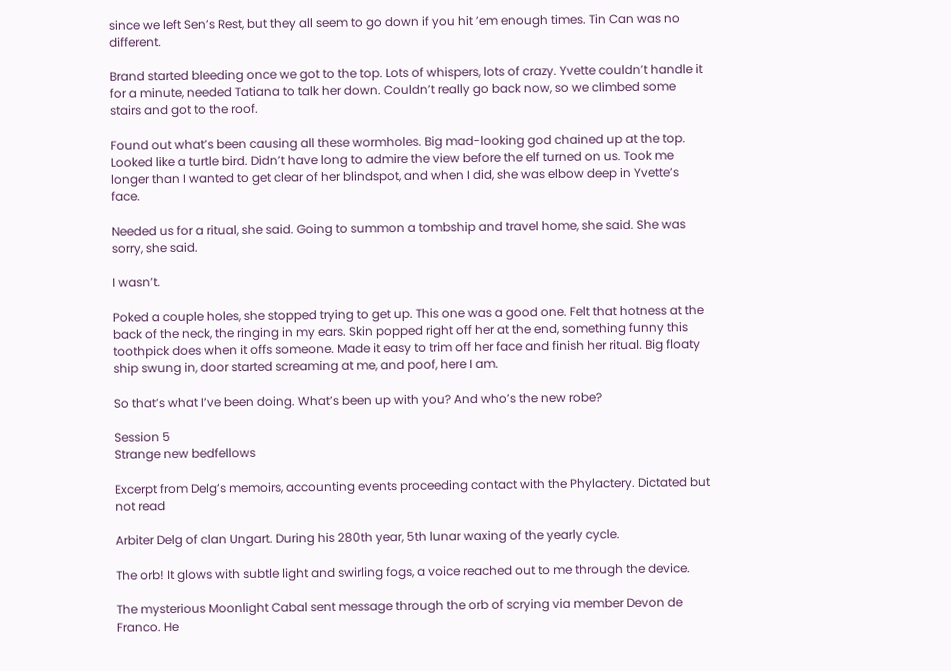since we left Sen’s Rest, but they all seem to go down if you hit ’em enough times. Tin Can was no different.

Brand started bleeding once we got to the top. Lots of whispers, lots of crazy. Yvette couldn’t handle it for a minute, needed Tatiana to talk her down. Couldn’t really go back now, so we climbed some stairs and got to the roof.

Found out what’s been causing all these wormholes. Big mad-looking god chained up at the top. Looked like a turtle bird. Didn’t have long to admire the view before the elf turned on us. Took me longer than I wanted to get clear of her blindspot, and when I did, she was elbow deep in Yvette’s face.

Needed us for a ritual, she said. Going to summon a tombship and travel home, she said. She was sorry, she said.

I wasn’t.

Poked a couple holes, she stopped trying to get up. This one was a good one. Felt that hotness at the back of the neck, the ringing in my ears. Skin popped right off her at the end, something funny this toothpick does when it offs someone. Made it easy to trim off her face and finish her ritual. Big floaty ship swung in, door started screaming at me, and poof, here I am.

So that’s what I’ve been doing. What’s been up with you? And who’s the new robe?

Session 5
Strange new bedfellows

Excerpt from Delg’s memoirs, accounting events proceeding contact with the Phylactery. Dictated but not read

Arbiter Delg of clan Ungart. During his 280th year, 5th lunar waxing of the yearly cycle.

The orb! It glows with subtle light and swirling fogs, a voice reached out to me through the device.

The mysterious Moonlight Cabal sent message through the orb of scrying via member Devon de Franco. He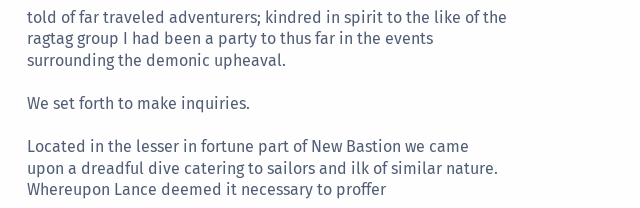told of far traveled adventurers; kindred in spirit to the like of the ragtag group I had been a party to thus far in the events surrounding the demonic upheaval.

We set forth to make inquiries.

Located in the lesser in fortune part of New Bastion we came upon a dreadful dive catering to sailors and ilk of similar nature. Whereupon Lance deemed it necessary to proffer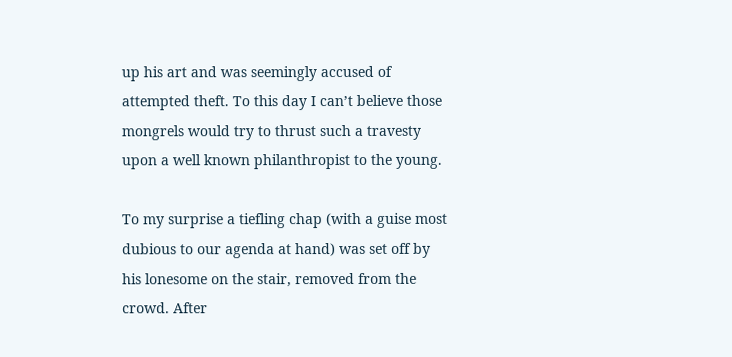up his art and was seemingly accused of attempted theft. To this day I can’t believe those mongrels would try to thrust such a travesty upon a well known philanthropist to the young.

To my surprise a tiefling chap (with a guise most dubious to our agenda at hand) was set off by his lonesome on the stair, removed from the crowd. After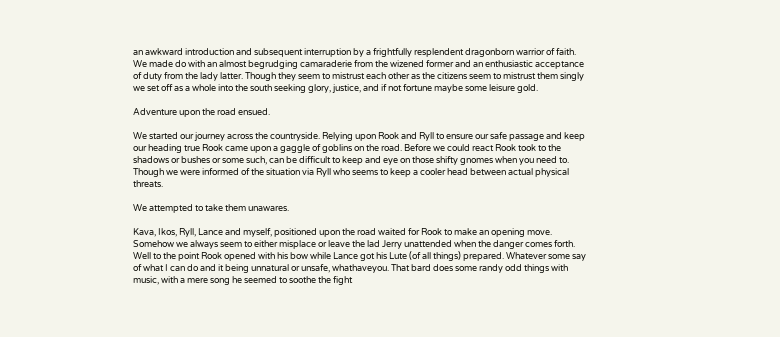an awkward introduction and subsequent interruption by a frightfully resplendent dragonborn warrior of faith. We made do with an almost begrudging camaraderie from the wizened former and an enthusiastic acceptance of duty from the lady latter. Though they seem to mistrust each other as the citizens seem to mistrust them singly we set off as a whole into the south seeking glory, justice, and if not fortune maybe some leisure gold.

Adventure upon the road ensued.

We started our journey across the countryside. Relying upon Rook and Ryll to ensure our safe passage and keep our heading true Rook came upon a gaggle of goblins on the road. Before we could react Rook took to the shadows or bushes or some such, can be difficult to keep and eye on those shifty gnomes when you need to. Though we were informed of the situation via Ryll who seems to keep a cooler head between actual physical threats.

We attempted to take them unawares.

Kava, Ikos, Ryll, Lance and myself, positioned upon the road waited for Rook to make an opening move. Somehow we always seem to either misplace or leave the lad Jerry unattended when the danger comes forth. Well to the point Rook opened with his bow while Lance got his Lute (of all things) prepared. Whatever some say of what I can do and it being unnatural or unsafe, whathaveyou. That bard does some randy odd things with music, with a mere song he seemed to soothe the fight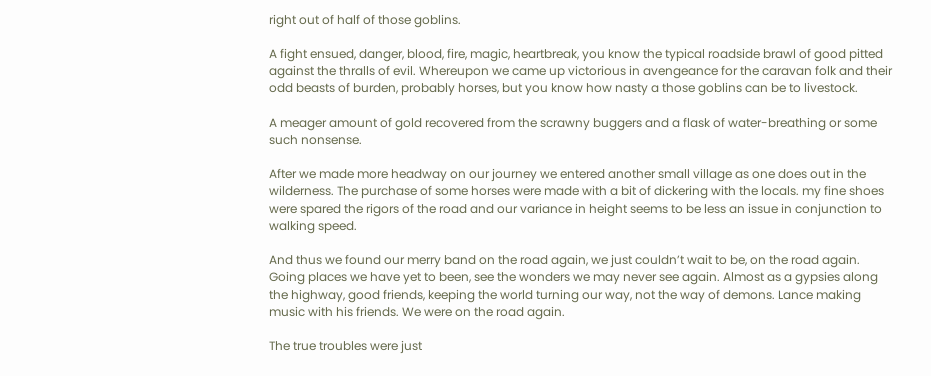right out of half of those goblins.

A fight ensued, danger, blood, fire, magic, heartbreak, you know the typical roadside brawl of good pitted against the thralls of evil. Whereupon we came up victorious in avengeance for the caravan folk and their odd beasts of burden, probably horses, but you know how nasty a those goblins can be to livestock.

A meager amount of gold recovered from the scrawny buggers and a flask of water-breathing or some such nonsense.

After we made more headway on our journey we entered another small village as one does out in the wilderness. The purchase of some horses were made with a bit of dickering with the locals. my fine shoes were spared the rigors of the road and our variance in height seems to be less an issue in conjunction to walking speed.

And thus we found our merry band on the road again, we just couldn’t wait to be, on the road again. Going places we have yet to been, see the wonders we may never see again. Almost as a gypsies along the highway, good friends, keeping the world turning our way, not the way of demons. Lance making music with his friends. We were on the road again.

The true troubles were just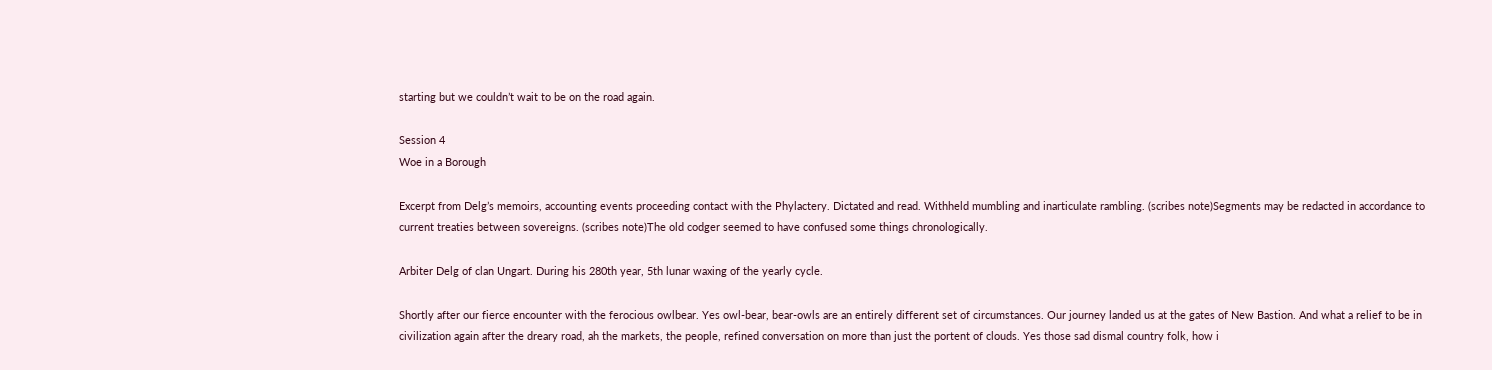starting but we couldn’t wait to be on the road again.

Session 4
Woe in a Borough

Excerpt from Delg’s memoirs, accounting events proceeding contact with the Phylactery. Dictated and read. Withheld mumbling and inarticulate rambling. (scribes note)Segments may be redacted in accordance to current treaties between sovereigns. (scribes note)The old codger seemed to have confused some things chronologically.

Arbiter Delg of clan Ungart. During his 280th year, 5th lunar waxing of the yearly cycle.

Shortly after our fierce encounter with the ferocious owlbear. Yes owl-bear, bear-owls are an entirely different set of circumstances. Our journey landed us at the gates of New Bastion. And what a relief to be in civilization again after the dreary road, ah the markets, the people, refined conversation on more than just the portent of clouds. Yes those sad dismal country folk, how i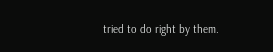tried to do right by them.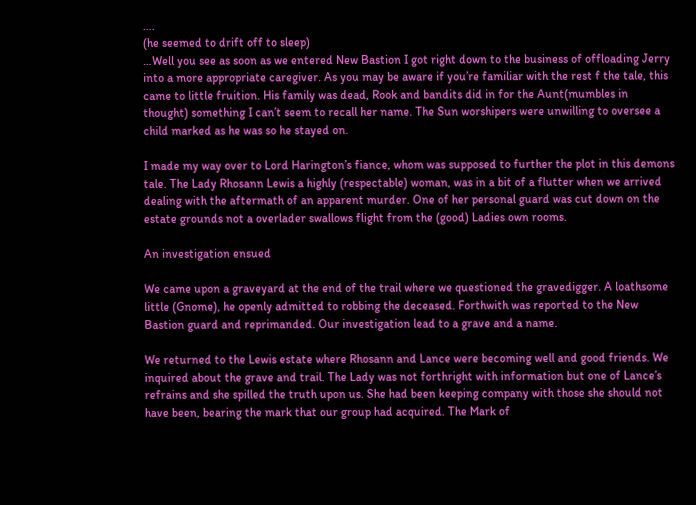….
(he seemed to drift off to sleep)
…Well you see as soon as we entered New Bastion I got right down to the business of offloading Jerry into a more appropriate caregiver. As you may be aware if you’re familiar with the rest f the tale, this came to little fruition. His family was dead, Rook and bandits did in for the Aunt(mumbles in thought) something I can’t seem to recall her name. The Sun worshipers were unwilling to oversee a child marked as he was so he stayed on.

I made my way over to Lord Harington’s fiance, whom was supposed to further the plot in this demons tale. The Lady Rhosann Lewis a highly (respectable) woman, was in a bit of a flutter when we arrived dealing with the aftermath of an apparent murder. One of her personal guard was cut down on the estate grounds not a overlader swallows flight from the (good) Ladies own rooms.

An investigation ensued

We came upon a graveyard at the end of the trail where we questioned the gravedigger. A loathsome little (Gnome), he openly admitted to robbing the deceased. Forthwith was reported to the New Bastion guard and reprimanded. Our investigation lead to a grave and a name.

We returned to the Lewis estate where Rhosann and Lance were becoming well and good friends. We inquired about the grave and trail. The Lady was not forthright with information but one of Lance’s refrains and she spilled the truth upon us. She had been keeping company with those she should not have been, bearing the mark that our group had acquired. The Mark of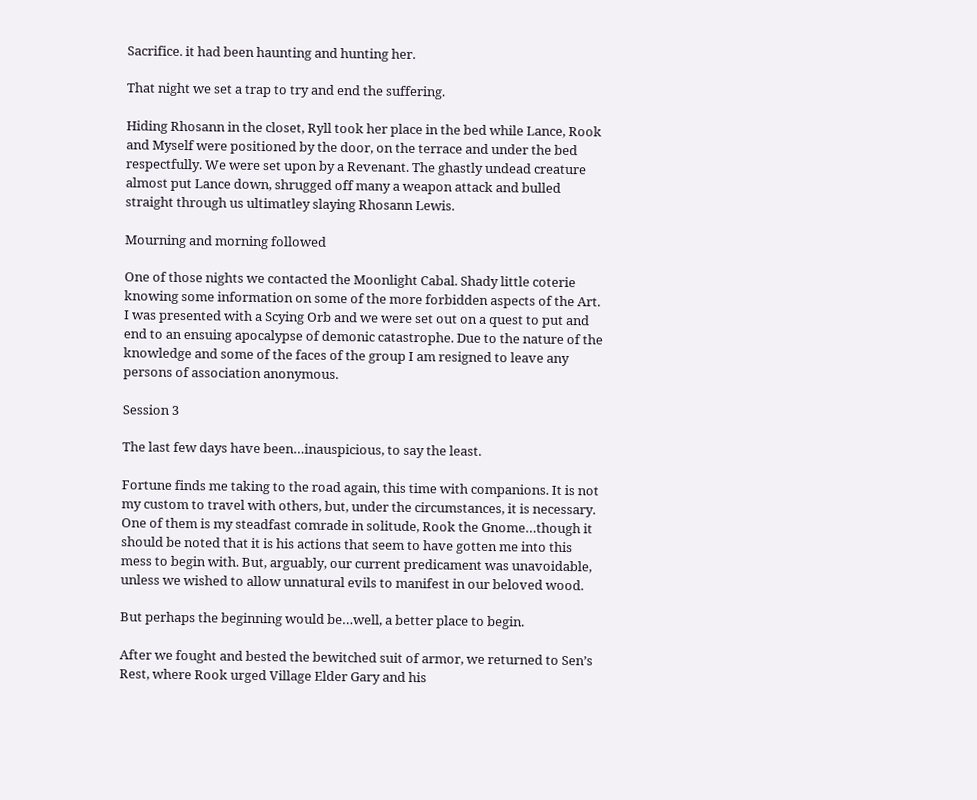Sacrifice. it had been haunting and hunting her.

That night we set a trap to try and end the suffering.

Hiding Rhosann in the closet, Ryll took her place in the bed while Lance, Rook and Myself were positioned by the door, on the terrace and under the bed respectfully. We were set upon by a Revenant. The ghastly undead creature almost put Lance down, shrugged off many a weapon attack and bulled straight through us ultimatley slaying Rhosann Lewis.

Mourning and morning followed

One of those nights we contacted the Moonlight Cabal. Shady little coterie knowing some information on some of the more forbidden aspects of the Art. I was presented with a Scying Orb and we were set out on a quest to put and end to an ensuing apocalypse of demonic catastrophe. Due to the nature of the knowledge and some of the faces of the group I am resigned to leave any persons of association anonymous.

Session 3

The last few days have been…inauspicious, to say the least.

Fortune finds me taking to the road again, this time with companions. It is not my custom to travel with others, but, under the circumstances, it is necessary. One of them is my steadfast comrade in solitude, Rook the Gnome…though it should be noted that it is his actions that seem to have gotten me into this mess to begin with. But, arguably, our current predicament was unavoidable, unless we wished to allow unnatural evils to manifest in our beloved wood.

But perhaps the beginning would be…well, a better place to begin.

After we fought and bested the bewitched suit of armor, we returned to Sen’s Rest, where Rook urged Village Elder Gary and his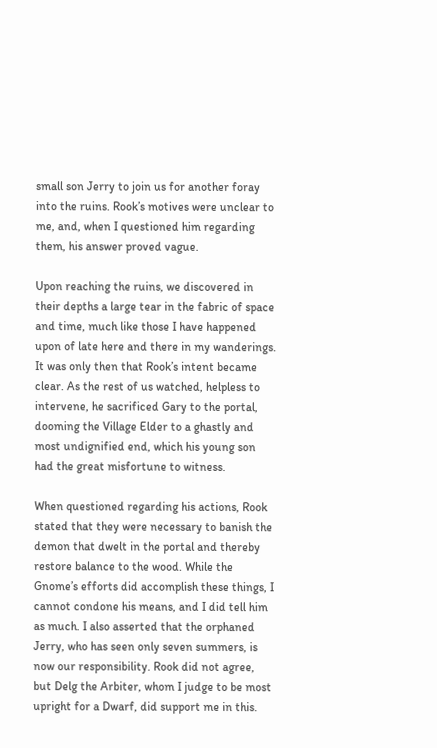small son Jerry to join us for another foray into the ruins. Rook’s motives were unclear to me, and, when I questioned him regarding them, his answer proved vague.

Upon reaching the ruins, we discovered in their depths a large tear in the fabric of space and time, much like those I have happened upon of late here and there in my wanderings. It was only then that Rook’s intent became clear. As the rest of us watched, helpless to intervene, he sacrificed Gary to the portal, dooming the Village Elder to a ghastly and most undignified end, which his young son had the great misfortune to witness.

When questioned regarding his actions, Rook stated that they were necessary to banish the demon that dwelt in the portal and thereby restore balance to the wood. While the Gnome’s efforts did accomplish these things, I cannot condone his means, and I did tell him as much. I also asserted that the orphaned Jerry, who has seen only seven summers, is now our responsibility. Rook did not agree, but Delg the Arbiter, whom I judge to be most upright for a Dwarf, did support me in this.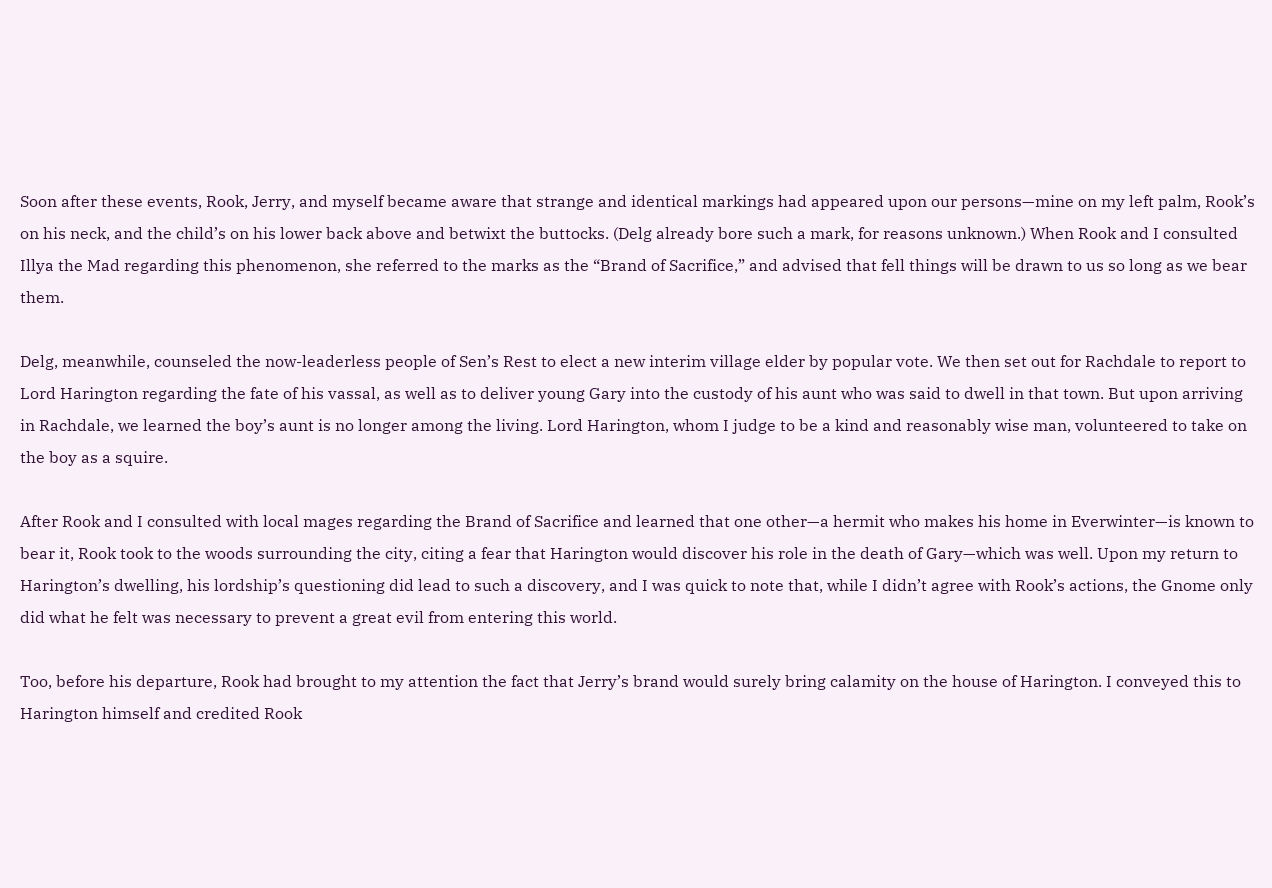Soon after these events, Rook, Jerry, and myself became aware that strange and identical markings had appeared upon our persons—mine on my left palm, Rook’s on his neck, and the child’s on his lower back above and betwixt the buttocks. (Delg already bore such a mark, for reasons unknown.) When Rook and I consulted Illya the Mad regarding this phenomenon, she referred to the marks as the “Brand of Sacrifice,” and advised that fell things will be drawn to us so long as we bear them.

Delg, meanwhile, counseled the now-leaderless people of Sen’s Rest to elect a new interim village elder by popular vote. We then set out for Rachdale to report to Lord Harington regarding the fate of his vassal, as well as to deliver young Gary into the custody of his aunt who was said to dwell in that town. But upon arriving in Rachdale, we learned the boy’s aunt is no longer among the living. Lord Harington, whom I judge to be a kind and reasonably wise man, volunteered to take on the boy as a squire.

After Rook and I consulted with local mages regarding the Brand of Sacrifice and learned that one other—a hermit who makes his home in Everwinter—is known to bear it, Rook took to the woods surrounding the city, citing a fear that Harington would discover his role in the death of Gary—which was well. Upon my return to Harington’s dwelling, his lordship’s questioning did lead to such a discovery, and I was quick to note that, while I didn’t agree with Rook’s actions, the Gnome only did what he felt was necessary to prevent a great evil from entering this world.

Too, before his departure, Rook had brought to my attention the fact that Jerry’s brand would surely bring calamity on the house of Harington. I conveyed this to Harington himself and credited Rook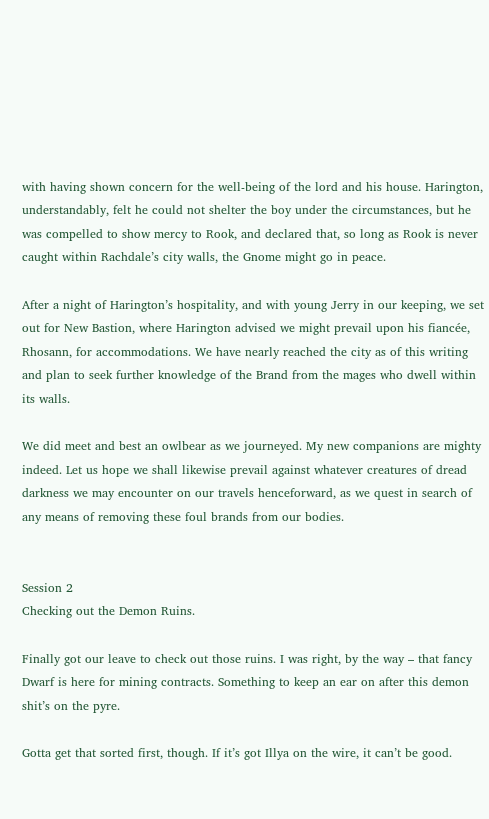with having shown concern for the well-being of the lord and his house. Harington, understandably, felt he could not shelter the boy under the circumstances, but he was compelled to show mercy to Rook, and declared that, so long as Rook is never caught within Rachdale’s city walls, the Gnome might go in peace.

After a night of Harington’s hospitality, and with young Jerry in our keeping, we set out for New Bastion, where Harington advised we might prevail upon his fiancée, Rhosann, for accommodations. We have nearly reached the city as of this writing and plan to seek further knowledge of the Brand from the mages who dwell within its walls.

We did meet and best an owlbear as we journeyed. My new companions are mighty indeed. Let us hope we shall likewise prevail against whatever creatures of dread darkness we may encounter on our travels henceforward, as we quest in search of any means of removing these foul brands from our bodies.


Session 2
Checking out the Demon Ruins.

Finally got our leave to check out those ruins. I was right, by the way – that fancy Dwarf is here for mining contracts. Something to keep an ear on after this demon shit’s on the pyre.

Gotta get that sorted first, though. If it’s got Illya on the wire, it can’t be good.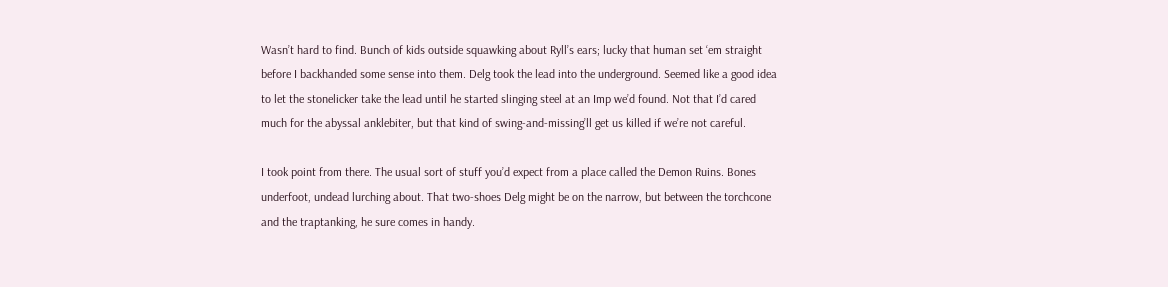Wasn’t hard to find. Bunch of kids outside squawking about Ryll’s ears; lucky that human set ‘em straight before I backhanded some sense into them. Delg took the lead into the underground. Seemed like a good idea to let the stonelicker take the lead until he started slinging steel at an Imp we’d found. Not that I’d cared much for the abyssal anklebiter, but that kind of swing-and-missing’ll get us killed if we’re not careful.

I took point from there. The usual sort of stuff you’d expect from a place called the Demon Ruins. Bones underfoot, undead lurching about. That two-shoes Delg might be on the narrow, but between the torchcone and the traptanking, he sure comes in handy.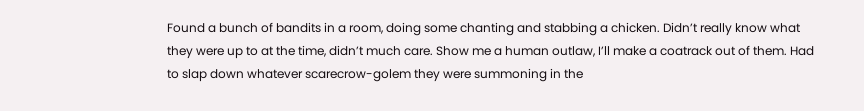Found a bunch of bandits in a room, doing some chanting and stabbing a chicken. Didn’t really know what they were up to at the time, didn’t much care. Show me a human outlaw, I’ll make a coatrack out of them. Had to slap down whatever scarecrow-golem they were summoning in the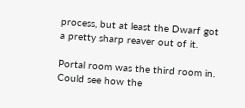process, but at least the Dwarf got a pretty sharp reaver out of it.

Portal room was the third room in. Could see how the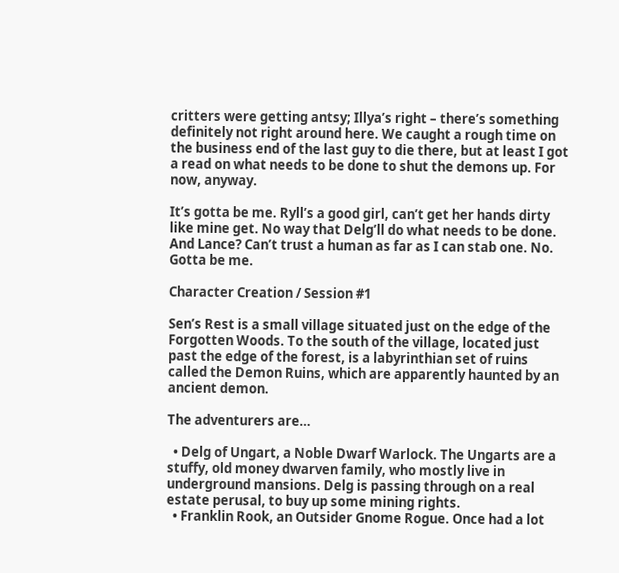critters were getting antsy; Illya’s right – there’s something definitely not right around here. We caught a rough time on the business end of the last guy to die there, but at least I got a read on what needs to be done to shut the demons up. For now, anyway.

It’s gotta be me. Ryll’s a good girl, can’t get her hands dirty like mine get. No way that Delg’ll do what needs to be done. And Lance? Can’t trust a human as far as I can stab one. No. Gotta be me.

Character Creation / Session #1

Sen’s Rest is a small village situated just on the edge of the Forgotten Woods. To the south of the village, located just past the edge of the forest, is a labyrinthian set of ruins called the Demon Ruins, which are apparently haunted by an ancient demon.

The adventurers are…

  • Delg of Ungart, a Noble Dwarf Warlock. The Ungarts are a stuffy, old money dwarven family, who mostly live in underground mansions. Delg is passing through on a real estate perusal, to buy up some mining rights.
  • Franklin Rook, an Outsider Gnome Rogue. Once had a lot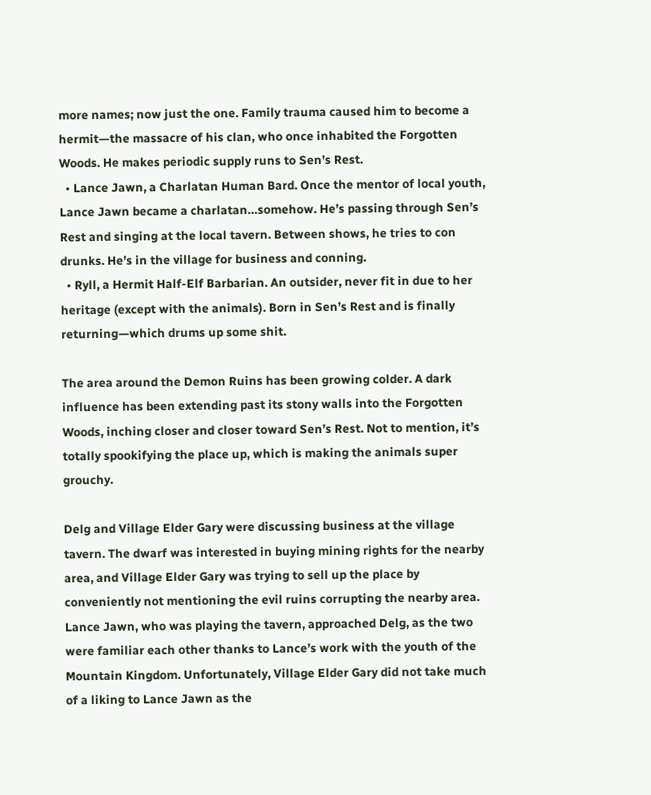more names; now just the one. Family trauma caused him to become a hermit—the massacre of his clan, who once inhabited the Forgotten Woods. He makes periodic supply runs to Sen’s Rest.
  • Lance Jawn, a Charlatan Human Bard. Once the mentor of local youth, Lance Jawn became a charlatan…somehow. He’s passing through Sen’s Rest and singing at the local tavern. Between shows, he tries to con drunks. He’s in the village for business and conning.
  • Ryll, a Hermit Half-Elf Barbarian. An outsider, never fit in due to her heritage (except with the animals). Born in Sen’s Rest and is finally returning—which drums up some shit.

The area around the Demon Ruins has been growing colder. A dark influence has been extending past its stony walls into the Forgotten Woods, inching closer and closer toward Sen’s Rest. Not to mention, it’s totally spookifying the place up, which is making the animals super grouchy.

Delg and Village Elder Gary were discussing business at the village tavern. The dwarf was interested in buying mining rights for the nearby area, and Village Elder Gary was trying to sell up the place by conveniently not mentioning the evil ruins corrupting the nearby area. Lance Jawn, who was playing the tavern, approached Delg, as the two were familiar each other thanks to Lance’s work with the youth of the Mountain Kingdom. Unfortunately, Village Elder Gary did not take much of a liking to Lance Jawn as the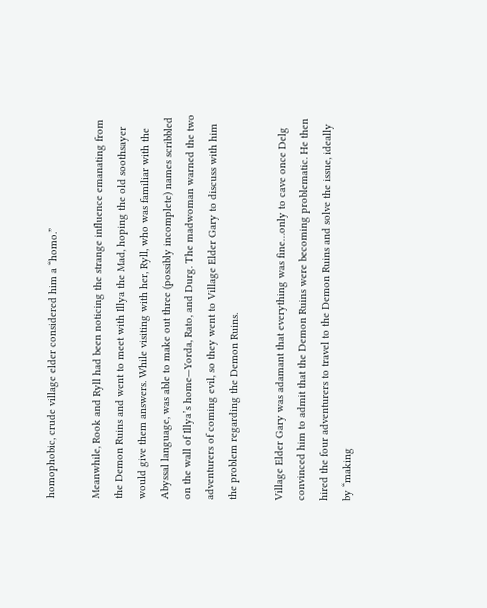homophobic, crude village elder considered him a “homo.”

Meanwhile, Rook and Ryll had been noticing the strange influence emanating from the Demon Ruins and went to meet with Illya the Mad, hoping the old soothsayer would give them answers. While visiting with her, Ryll, who was familiar with the Abyssal language, was able to make out three (possibly incomplete) names scribbled on the wall of Illya’s home—Yorda, Rato, and Durg. The madwoman warned the two adventurers of coming evil, so they went to Village Elder Gary to discuss with him the problem regarding the Demon Ruins.

Village Elder Gary was adamant that everything was fine…only to cave once Delg convinced him to admit that the Demon Ruins were becoming problematic. He then hired the four adventurers to travel to the Demon Ruins and solve the issue, ideally by “making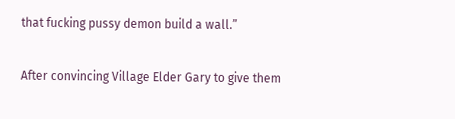that fucking pussy demon build a wall.”

After convincing Village Elder Gary to give them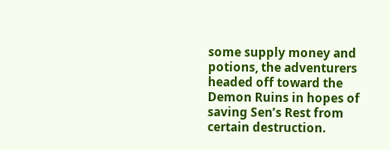some supply money and potions, the adventurers headed off toward the Demon Ruins in hopes of saving Sen’s Rest from certain destruction.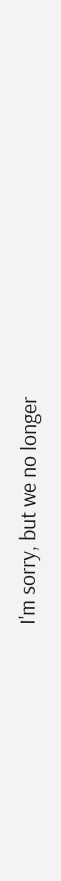I'm sorry, but we no longer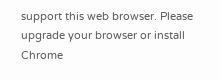support this web browser. Please upgrade your browser or install Chrome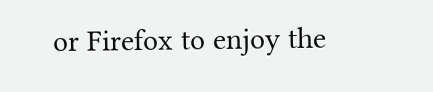or Firefox to enjoy the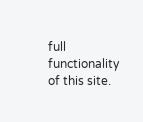full functionality of this site.